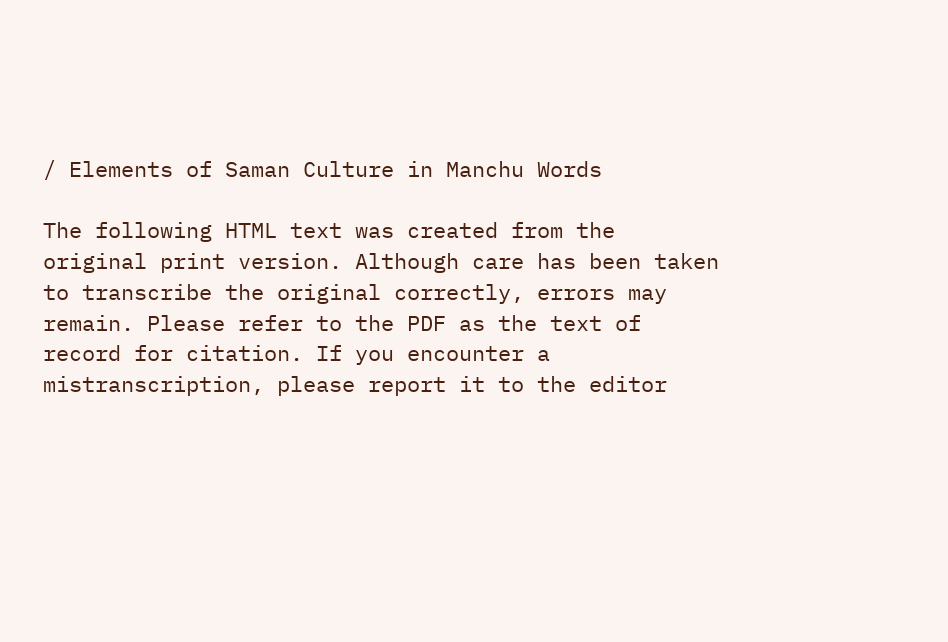/ Elements of Saman Culture in Manchu Words

The following HTML text was created from the original print version. Although care has been taken to transcribe the original correctly, errors may remain. Please refer to the PDF as the text of record for citation. If you encounter a mistranscription, please report it to the editor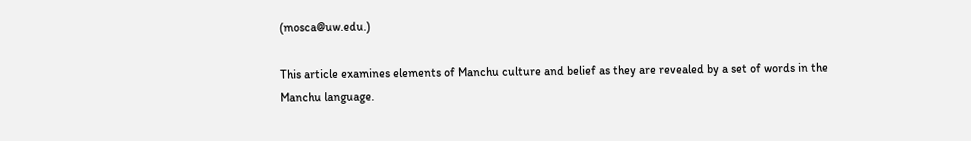(mosca@uw.edu.)

This article examines elements of Manchu culture and belief as they are revealed by a set of words in the Manchu language.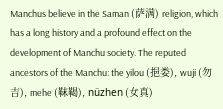Manchus believe in the Saman (萨满) religion, which has a long history and a profound effect on the development of Manchu society. The reputed ancestors of the Manchu: the yilou (挹娄), wuji (勿吉), mehe (靺鞨), nüzhen (女真)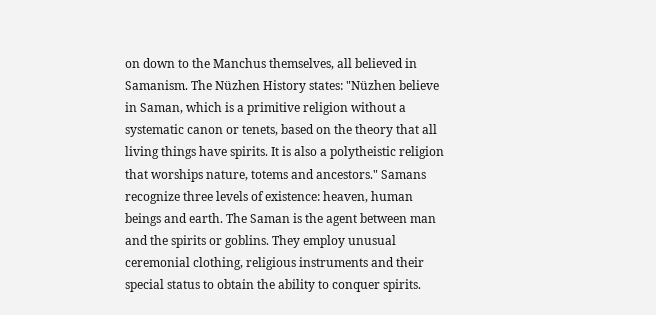on down to the Manchus themselves, all believed in Samanism. The Nüzhen History states: "Nüzhen believe in Saman, which is a primitive religion without a systematic canon or tenets, based on the theory that all living things have spirits. It is also a polytheistic religion that worships nature, totems and ancestors." Samans recognize three levels of existence: heaven, human beings and earth. The Saman is the agent between man and the spirits or goblins. They employ unusual ceremonial clothing, religious instruments and their special status to obtain the ability to conquer spirits.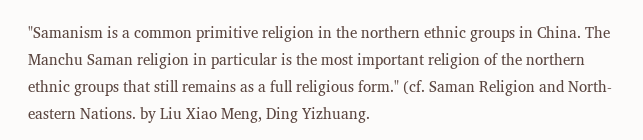"Samanism is a common primitive religion in the northern ethnic groups in China. The Manchu Saman religion in particular is the most important religion of the northern ethnic groups that still remains as a full religious form." (cf. Saman Religion and North-eastern Nations. by Liu Xiao Meng, Ding Yizhuang.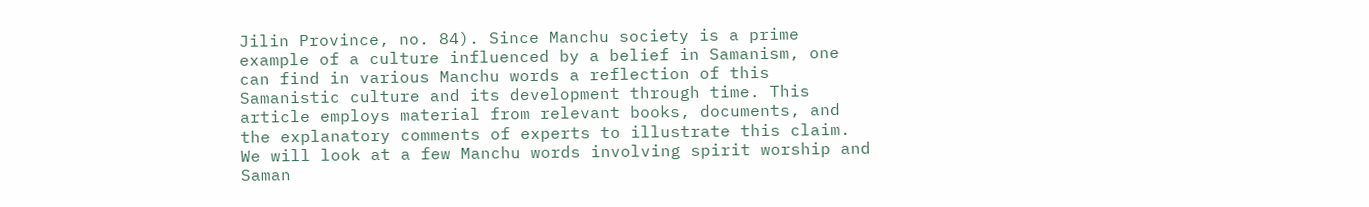Jilin Province, no. 84). Since Manchu society is a prime example of a culture influenced by a belief in Samanism, one can find in various Manchu words a reflection of this Samanistic culture and its development through time. This article employs material from relevant books, documents, and the explanatory comments of experts to illustrate this claim. We will look at a few Manchu words involving spirit worship and Saman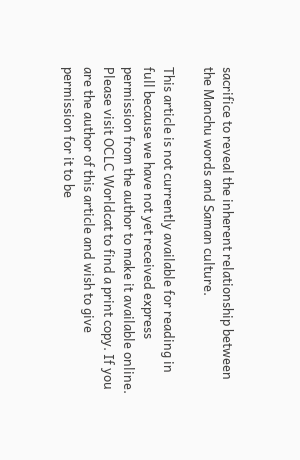sacrifice to reveal the inherent relationship between the Manchu words and Saman culture.

This article is not currently available for reading in full because we have not yet received express permission from the author to make it available online. Please visit OCLC Worldcat to find a print copy. If you are the author of this article and wish to give permission for it to be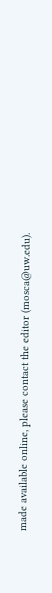made available online, please contact the editor (mosca@uw.edu).